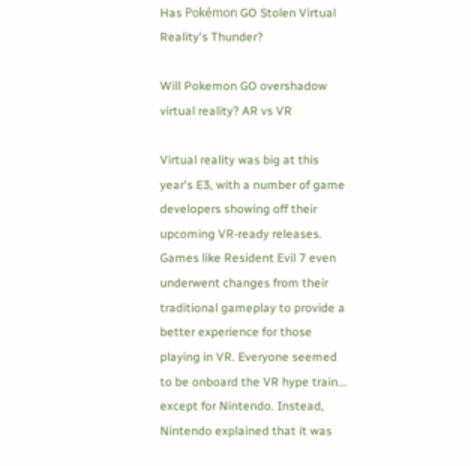Has Pokémon GO Stolen Virtual Reality's Thunder?

Will Pokemon GO overshadow virtual reality? AR vs VR

Virtual reality was big at this year's E3, with a number of game developers showing off their upcoming VR-ready releases. Games like Resident Evil 7 even underwent changes from their traditional gameplay to provide a better experience for those playing in VR. Everyone seemed to be onboard the VR hype train... except for Nintendo. Instead, Nintendo explained that it was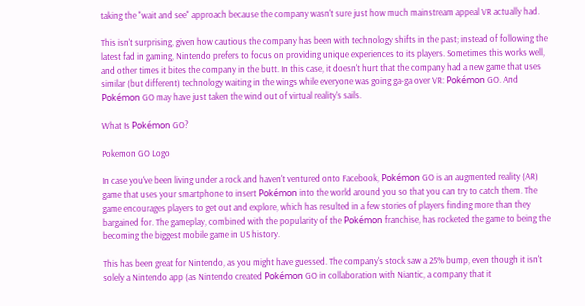taking the "wait and see" approach because the company wasn't sure just how much mainstream appeal VR actually had.

This isn't surprising, given how cautious the company has been with technology shifts in the past; instead of following the latest fad in gaming, Nintendo prefers to focus on providing unique experiences to its players. Sometimes this works well, and other times it bites the company in the butt. In this case, it doesn't hurt that the company had a new game that uses similar (but different) technology waiting in the wings while everyone was going ga-ga over VR: Pokémon GO. And Pokémon GO may have just taken the wind out of virtual reality's sails.

What Is Pokémon GO?

Pokemon GO Logo

In case you've been living under a rock and haven't ventured onto Facebook, Pokémon GO is an augmented reality (AR) game that uses your smartphone to insert Pokémon into the world around you so that you can try to catch them. The game encourages players to get out and explore, which has resulted in a few stories of players finding more than they bargained for. The gameplay, combined with the popularity of the Pokémon franchise, has rocketed the game to being the becoming the biggest mobile game in US history.

This has been great for Nintendo, as you might have guessed. The company's stock saw a 25% bump, even though it isn't solely a Nintendo app (as Nintendo created Pokémon GO in collaboration with Niantic, a company that it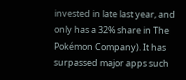invested in late last year, and only has a 32% share in The Pokémon Company). It has surpassed major apps such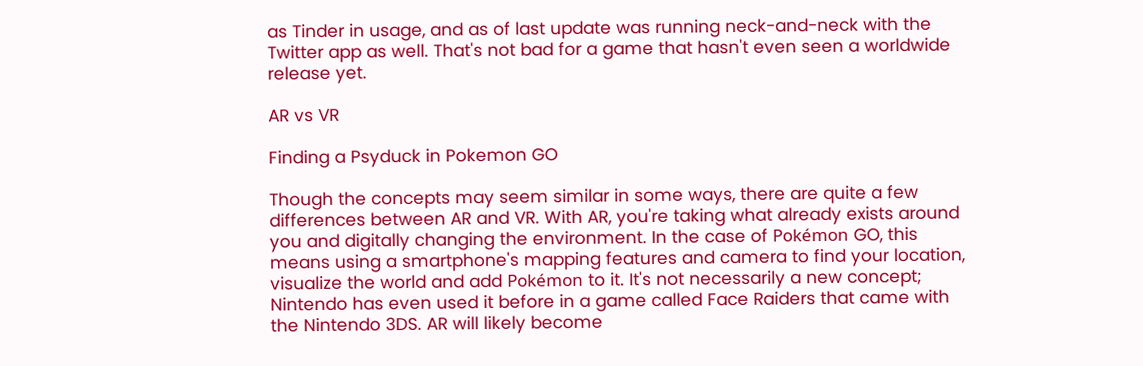as Tinder in usage, and as of last update was running neck-and-neck with the Twitter app as well. That's not bad for a game that hasn't even seen a worldwide release yet.

AR vs VR

Finding a Psyduck in Pokemon GO

Though the concepts may seem similar in some ways, there are quite a few differences between AR and VR. With AR, you're taking what already exists around you and digitally changing the environment. In the case of Pokémon GO, this means using a smartphone's mapping features and camera to find your location, visualize the world and add Pokémon to it. It's not necessarily a new concept; Nintendo has even used it before in a game called Face Raiders that came with the Nintendo 3DS. AR will likely become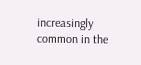increasingly common in the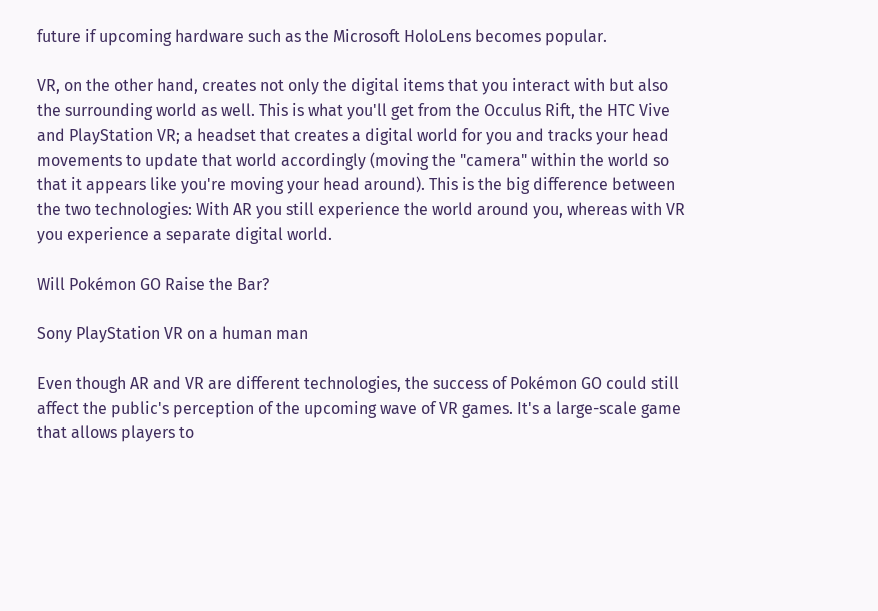future if upcoming hardware such as the Microsoft HoloLens becomes popular.

VR, on the other hand, creates not only the digital items that you interact with but also the surrounding world as well. This is what you'll get from the Occulus Rift, the HTC Vive and PlayStation VR; a headset that creates a digital world for you and tracks your head movements to update that world accordingly (moving the "camera" within the world so that it appears like you're moving your head around). This is the big difference between the two technologies: With AR you still experience the world around you, whereas with VR you experience a separate digital world.

Will Pokémon GO Raise the Bar?

Sony PlayStation VR on a human man

Even though AR and VR are different technologies, the success of Pokémon GO could still affect the public's perception of the upcoming wave of VR games. It's a large-scale game that allows players to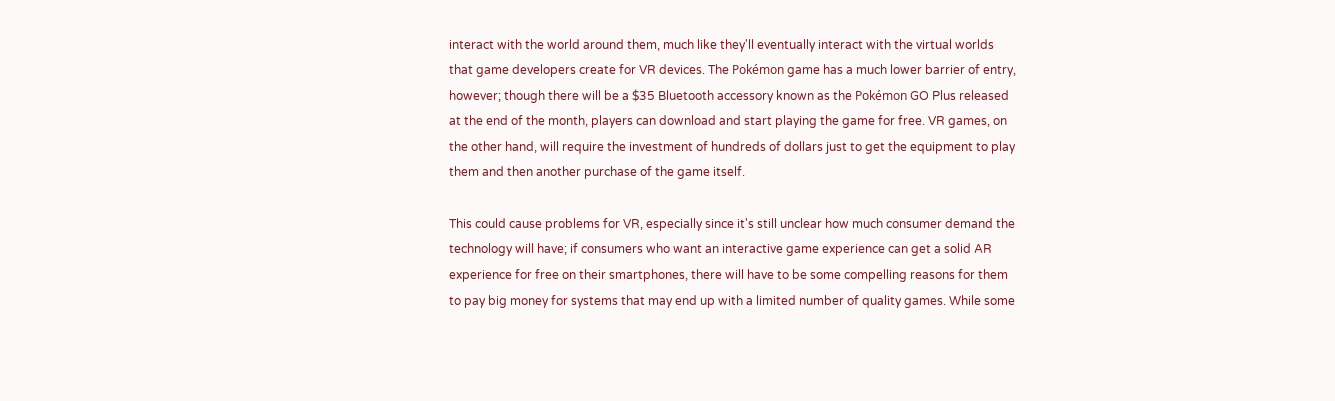interact with the world around them, much like they'll eventually interact with the virtual worlds that game developers create for VR devices. The Pokémon game has a much lower barrier of entry, however; though there will be a $35 Bluetooth accessory known as the Pokémon GO Plus released at the end of the month, players can download and start playing the game for free. VR games, on the other hand, will require the investment of hundreds of dollars just to get the equipment to play them and then another purchase of the game itself.

This could cause problems for VR, especially since it's still unclear how much consumer demand the technology will have; if consumers who want an interactive game experience can get a solid AR experience for free on their smartphones, there will have to be some compelling reasons for them to pay big money for systems that may end up with a limited number of quality games. While some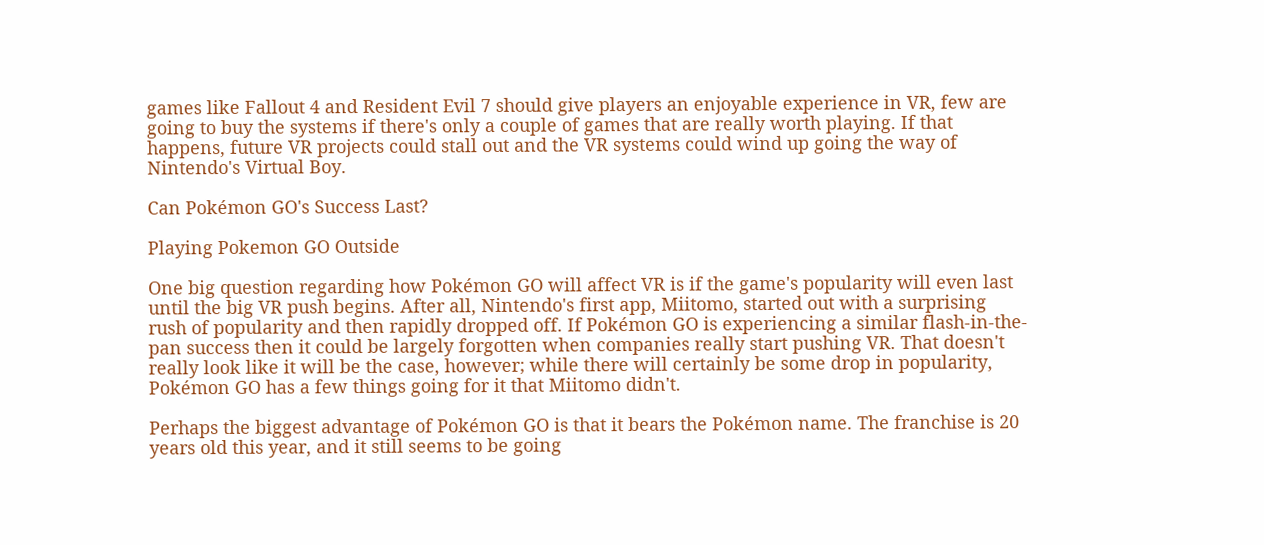games like Fallout 4 and Resident Evil 7 should give players an enjoyable experience in VR, few are going to buy the systems if there's only a couple of games that are really worth playing. If that happens, future VR projects could stall out and the VR systems could wind up going the way of Nintendo's Virtual Boy.

Can Pokémon GO's Success Last?

Playing Pokemon GO Outside

One big question regarding how Pokémon GO will affect VR is if the game's popularity will even last until the big VR push begins. After all, Nintendo's first app, Miitomo, started out with a surprising rush of popularity and then rapidly dropped off. If Pokémon GO is experiencing a similar flash-in-the-pan success then it could be largely forgotten when companies really start pushing VR. That doesn't really look like it will be the case, however; while there will certainly be some drop in popularity, Pokémon GO has a few things going for it that Miitomo didn't.

Perhaps the biggest advantage of Pokémon GO is that it bears the Pokémon name. The franchise is 20 years old this year, and it still seems to be going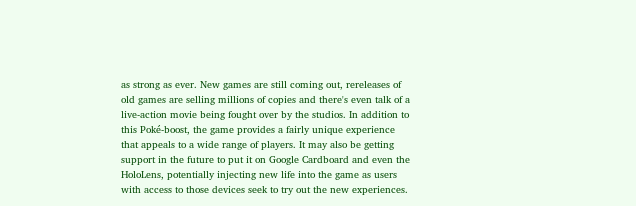as strong as ever. New games are still coming out, rereleases of old games are selling millions of copies and there's even talk of a live-action movie being fought over by the studios. In addition to this Poké-boost, the game provides a fairly unique experience that appeals to a wide range of players. It may also be getting support in the future to put it on Google Cardboard and even the HoloLens, potentially injecting new life into the game as users with access to those devices seek to try out the new experiences.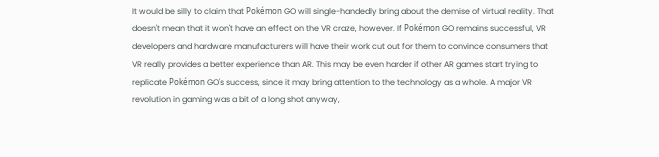It would be silly to claim that Pokémon GO will single-handedly bring about the demise of virtual reality. That doesn't mean that it won't have an effect on the VR craze, however. If Pokémon GO remains successful, VR developers and hardware manufacturers will have their work cut out for them to convince consumers that VR really provides a better experience than AR. This may be even harder if other AR games start trying to replicate Pokémon GO's success, since it may bring attention to the technology as a whole. A major VR revolution in gaming was a bit of a long shot anyway,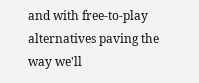and with free-to-play alternatives paving the way we'll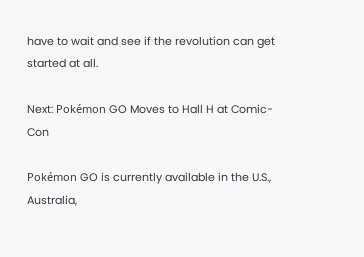have to wait and see if the revolution can get started at all.

Next: Pokémon GO Moves to Hall H at Comic-Con

Pokémon GO is currently available in the U.S., Australia,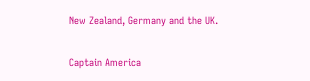New Zealand, Germany and the UK.

Captain America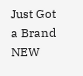Just Got a Brand NEW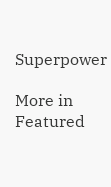Superpower

More in Featured